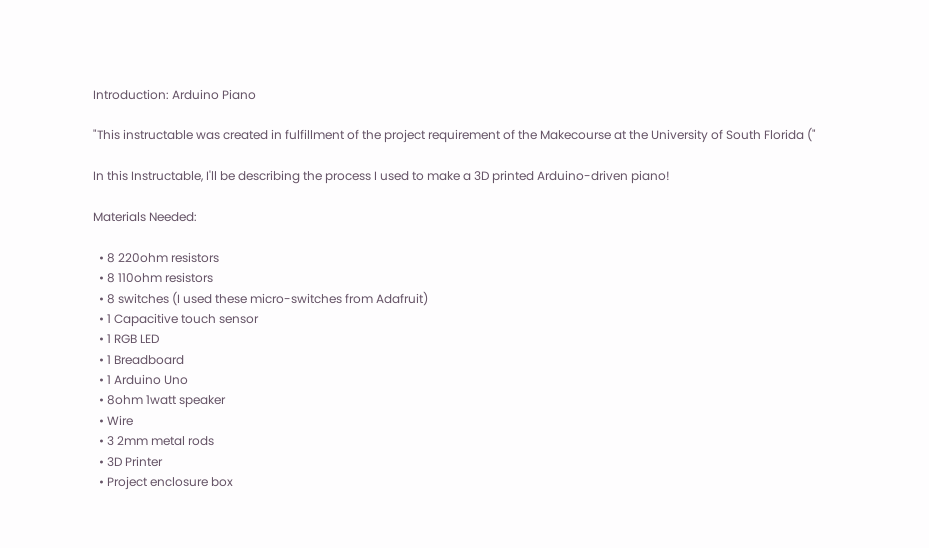Introduction: Arduino Piano

"This instructable was created in fulfillment of the project requirement of the Makecourse at the University of South Florida ("

In this Instructable, I'll be describing the process I used to make a 3D printed Arduino-driven piano!

Materials Needed:

  • 8 220ohm resistors
  • 8 110ohm resistors
  • 8 switches (I used these micro-switches from Adafruit)
  • 1 Capacitive touch sensor
  • 1 RGB LED
  • 1 Breadboard
  • 1 Arduino Uno
  • 8ohm 1watt speaker
  • Wire
  • 3 2mm metal rods
  • 3D Printer
  • Project enclosure box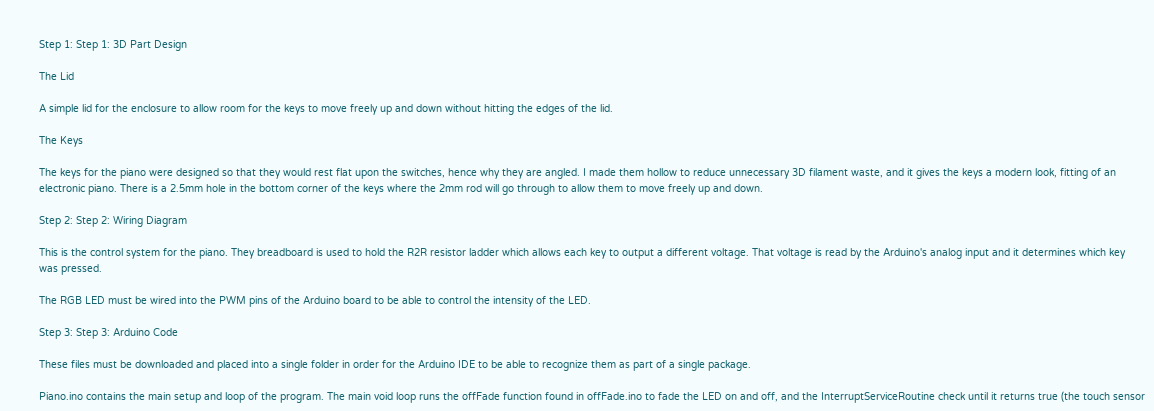Step 1: Step 1: 3D Part Design

The Lid

A simple lid for the enclosure to allow room for the keys to move freely up and down without hitting the edges of the lid.

The Keys

The keys for the piano were designed so that they would rest flat upon the switches, hence why they are angled. I made them hollow to reduce unnecessary 3D filament waste, and it gives the keys a modern look, fitting of an electronic piano. There is a 2.5mm hole in the bottom corner of the keys where the 2mm rod will go through to allow them to move freely up and down.

Step 2: Step 2: Wiring Diagram

This is the control system for the piano. They breadboard is used to hold the R2R resistor ladder which allows each key to output a different voltage. That voltage is read by the Arduino's analog input and it determines which key was pressed.

The RGB LED must be wired into the PWM pins of the Arduino board to be able to control the intensity of the LED.

Step 3: Step 3: Arduino Code

These files must be downloaded and placed into a single folder in order for the Arduino IDE to be able to recognize them as part of a single package.

Piano.ino contains the main setup and loop of the program. The main void loop runs the offFade function found in offFade.ino to fade the LED on and off, and the InterruptServiceRoutine check until it returns true (the touch sensor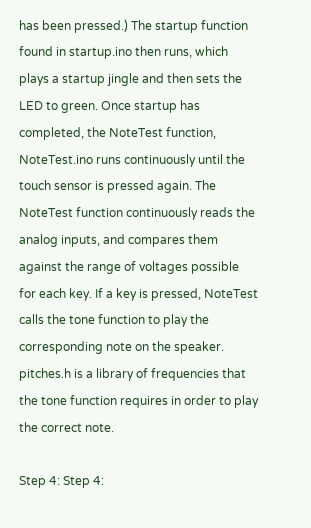has been pressed.) The startup function found in startup.ino then runs, which plays a startup jingle and then sets the LED to green. Once startup has completed, the NoteTest function, NoteTest.ino runs continuously until the touch sensor is pressed again. The NoteTest function continuously reads the analog inputs, and compares them against the range of voltages possible for each key. If a key is pressed, NoteTest calls the tone function to play the corresponding note on the speaker. pitches.h is a library of frequencies that the tone function requires in order to play the correct note.

Step 4: Step 4: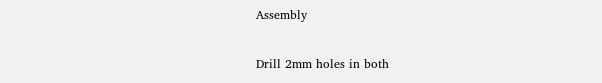Assembly

Drill 2mm holes in both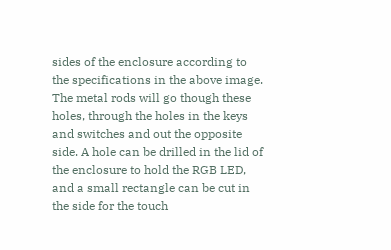sides of the enclosure according to the specifications in the above image. The metal rods will go though these holes, through the holes in the keys and switches and out the opposite side. A hole can be drilled in the lid of the enclosure to hold the RGB LED, and a small rectangle can be cut in the side for the touch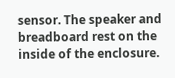sensor. The speaker and breadboard rest on the inside of the enclosure.